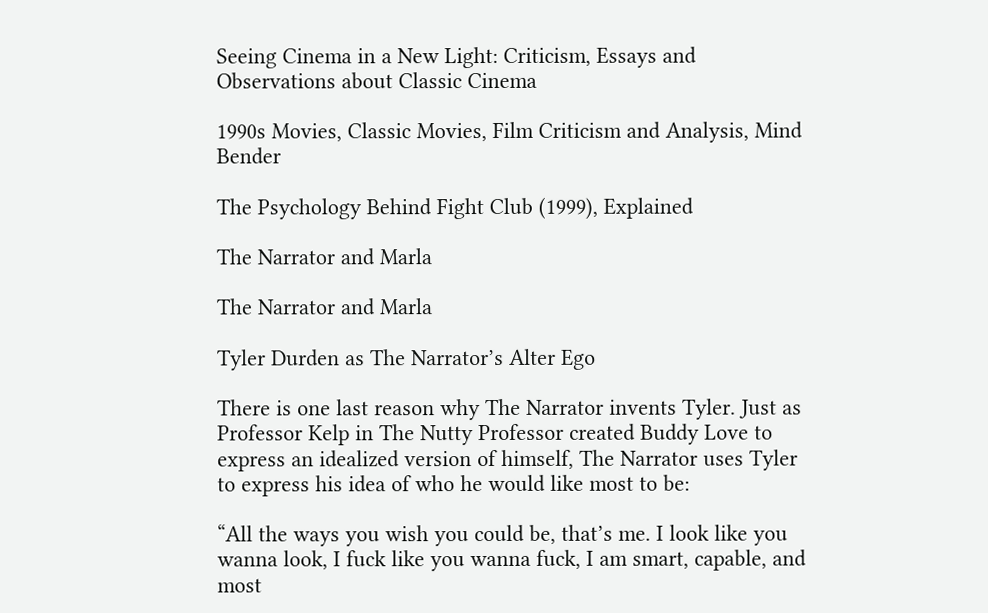Seeing Cinema in a New Light: Criticism, Essays and Observations about Classic Cinema

1990s Movies, Classic Movies, Film Criticism and Analysis, Mind Bender

The Psychology Behind Fight Club (1999), Explained

The Narrator and Marla

The Narrator and Marla

Tyler Durden as The Narrator’s Alter Ego

There is one last reason why The Narrator invents Tyler. Just as Professor Kelp in The Nutty Professor created Buddy Love to express an idealized version of himself, The Narrator uses Tyler to express his idea of who he would like most to be:

“All the ways you wish you could be, that’s me. I look like you wanna look, I fuck like you wanna fuck, I am smart, capable, and most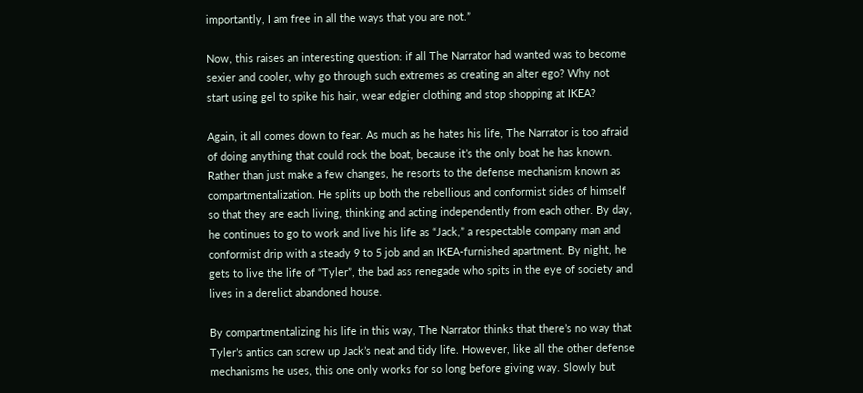importantly, I am free in all the ways that you are not.”

Now, this raises an interesting question: if all The Narrator had wanted was to become sexier and cooler, why go through such extremes as creating an alter ego? Why not start using gel to spike his hair, wear edgier clothing and stop shopping at IKEA?

Again, it all comes down to fear. As much as he hates his life, The Narrator is too afraid of doing anything that could rock the boat, because it’s the only boat he has known. Rather than just make a few changes, he resorts to the defense mechanism known as compartmentalization. He splits up both the rebellious and conformist sides of himself so that they are each living, thinking and acting independently from each other. By day, he continues to go to work and live his life as “Jack,” a respectable company man and conformist drip with a steady 9 to 5 job and an IKEA-furnished apartment. By night, he gets to live the life of “Tyler”, the bad ass renegade who spits in the eye of society and lives in a derelict abandoned house.

By compartmentalizing his life in this way, The Narrator thinks that there’s no way that Tyler’s antics can screw up Jack’s neat and tidy life. However, like all the other defense mechanisms he uses, this one only works for so long before giving way. Slowly but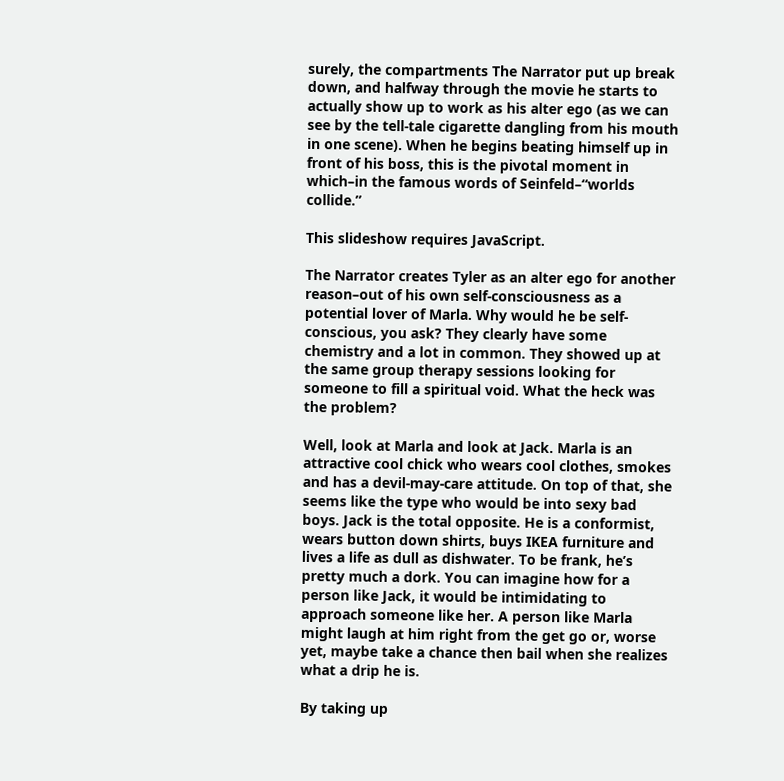surely, the compartments The Narrator put up break down, and halfway through the movie he starts to actually show up to work as his alter ego (as we can see by the tell-tale cigarette dangling from his mouth in one scene). When he begins beating himself up in front of his boss, this is the pivotal moment in which–in the famous words of Seinfeld–“worlds collide.”

This slideshow requires JavaScript.

The Narrator creates Tyler as an alter ego for another reason–out of his own self-consciousness as a potential lover of Marla. Why would he be self-conscious, you ask? They clearly have some chemistry and a lot in common. They showed up at the same group therapy sessions looking for someone to fill a spiritual void. What the heck was the problem?

Well, look at Marla and look at Jack. Marla is an attractive cool chick who wears cool clothes, smokes and has a devil-may-care attitude. On top of that, she seems like the type who would be into sexy bad boys. Jack is the total opposite. He is a conformist, wears button down shirts, buys IKEA furniture and lives a life as dull as dishwater. To be frank, he’s pretty much a dork. You can imagine how for a person like Jack, it would be intimidating to approach someone like her. A person like Marla might laugh at him right from the get go or, worse yet, maybe take a chance then bail when she realizes what a drip he is.

By taking up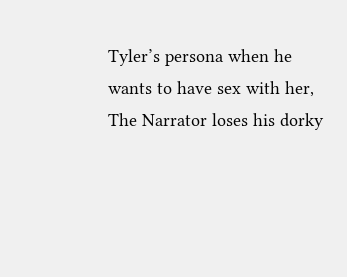Tyler’s persona when he wants to have sex with her, The Narrator loses his dorky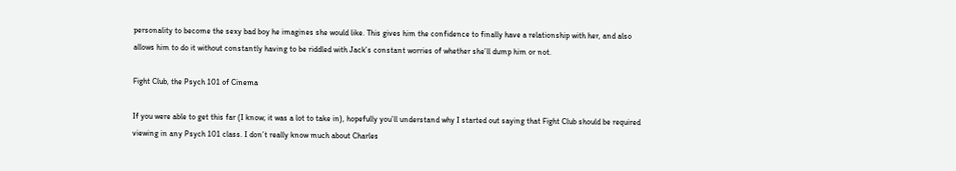personality to become the sexy bad boy he imagines she would like. This gives him the confidence to finally have a relationship with her, and also allows him to do it without constantly having to be riddled with Jack’s constant worries of whether she’ll dump him or not.

Fight Club, the Psych 101 of Cinema

If you were able to get this far (I know; it was a lot to take in), hopefully you’ll understand why I started out saying that Fight Club should be required viewing in any Psych 101 class. I don’t really know much about Charles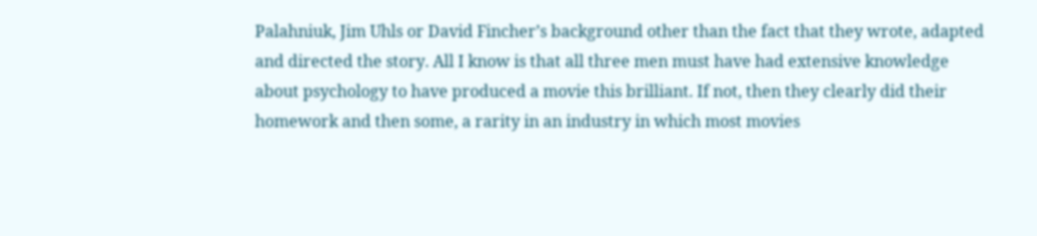Palahniuk, Jim Uhls or David Fincher’s background other than the fact that they wrote, adapted and directed the story. All I know is that all three men must have had extensive knowledge about psychology to have produced a movie this brilliant. If not, then they clearly did their homework and then some, a rarity in an industry in which most movies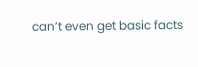can’t even get basic facts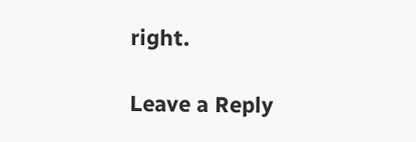right.

Leave a Reply